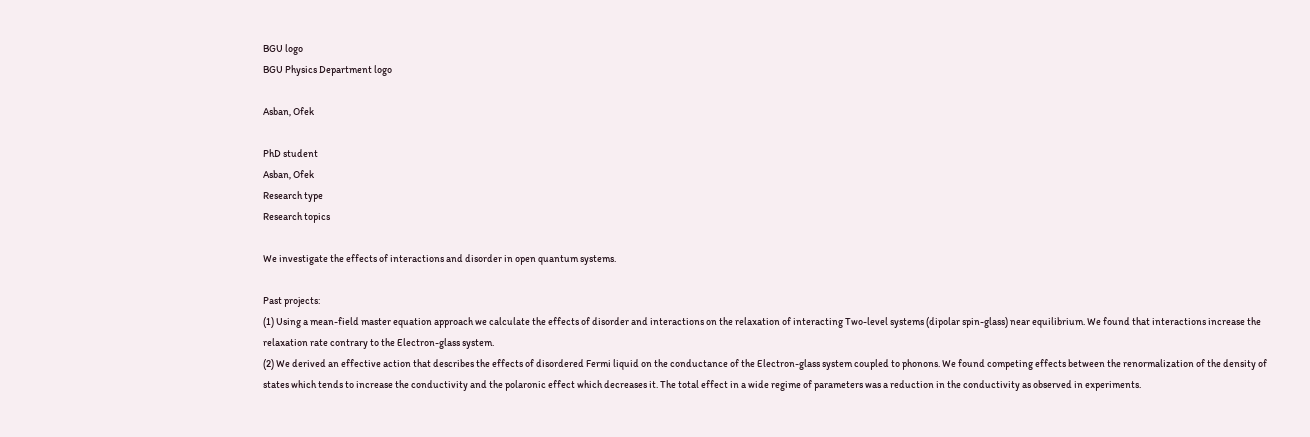BGU logo
BGU Physics Department logo

Asban, Ofek

PhD student
Asban, Ofek
Research type
Research topics

We investigate the effects of interactions and disorder in open quantum systems.

Past projects:
(1) Using a mean-field master equation approach we calculate the effects of disorder and interactions on the relaxation of interacting Two-level systems (dipolar spin-glass) near equilibrium. We found that interactions increase the relaxation rate contrary to the Electron-glass system.
(2) We derived an effective action that describes the effects of disordered Fermi liquid on the conductance of the Electron-glass system coupled to phonons. We found competing effects between the renormalization of the density of states which tends to increase the conductivity and the polaronic effect which decreases it. The total effect in a wide regime of parameters was a reduction in the conductivity as observed in experiments.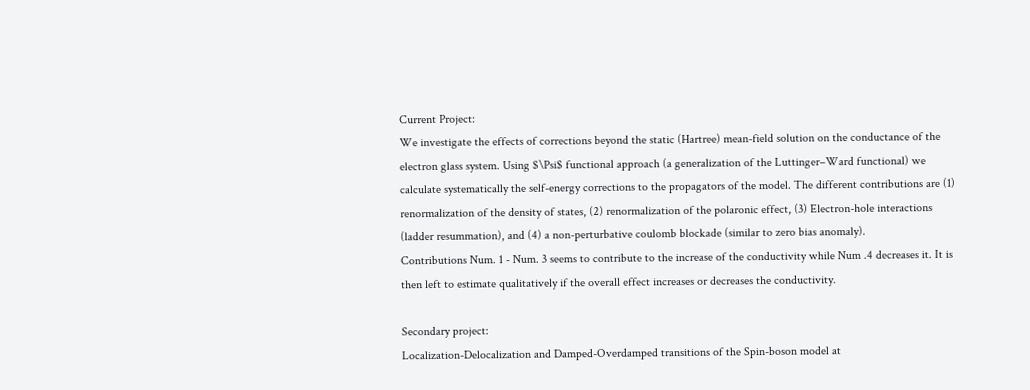Current Project:
We investigate the effects of corrections beyond the static (Hartree) mean-field solution on the conductance of the electron glass system. Using $\Psi$ functional approach (a generalization of the Luttinger–Ward functional) we calculate systematically the self-energy corrections to the propagators of the model. The different contributions are (1) renormalization of the density of states, (2) renormalization of the polaronic effect, (3) Electron-hole interactions (ladder resummation), and (4) a non-perturbative coulomb blockade (similar to zero bias anomaly).
Contributions Num. 1 - Num. 3 seems to contribute to the increase of the conductivity while Num .4 decreases it. It is then left to estimate qualitatively if the overall effect increases or decreases the conductivity.

Secondary project:
Localization-Delocalization and Damped-Overdamped transitions of the Spin-boson model at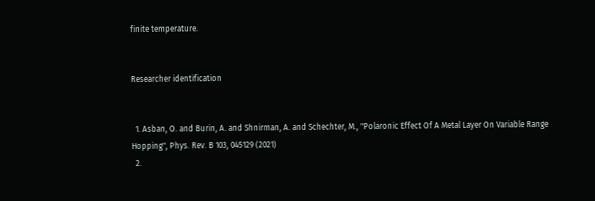finite temperature.


Researcher identification


  1. Asban, O. and Burin, A. and Shnirman, A. and Schechter, M., "Polaronic Effect Of A Metal Layer On Variable Range Hopping", Phys. Rev. B 103, 045129 (2021)
  2.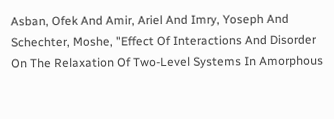Asban, Ofek And Amir, Ariel And Imry, Yoseph And Schechter, Moshe, "Effect Of Interactions And Disorder On The Relaxation Of Two-Level Systems In Amorphous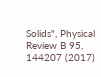Solids", Physical Review B 95, 144207 (2017)